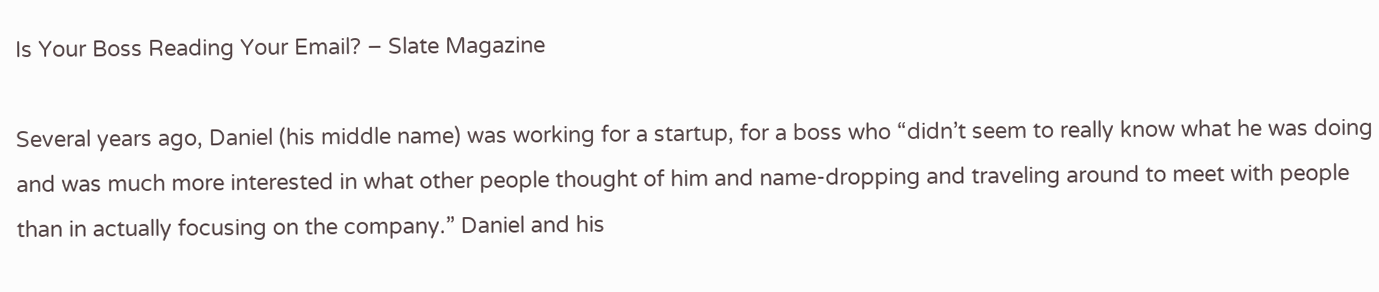Is Your Boss Reading Your Email? – Slate Magazine

Several years ago, Daniel (his middle name) was working for a startup, for a boss who “didn’t seem to really know what he was doing and was much more interested in what other people thought of him and name-dropping and traveling around to meet with people than in actually focusing on the company.” Daniel and his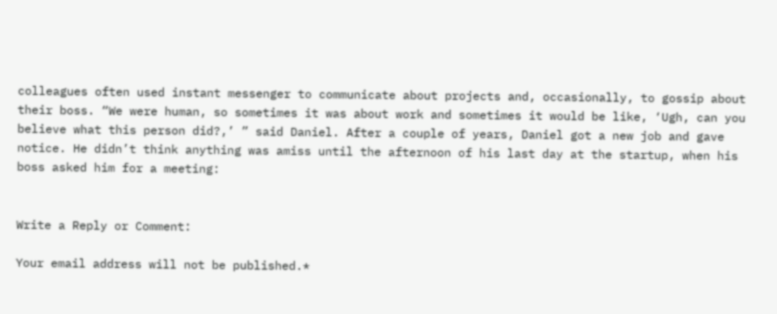colleagues often used instant messenger to communicate about projects and, occasionally, to gossip about their boss. “We were human, so sometimes it was about work and sometimes it would be like, ‘Ugh, can you believe what this person did?,’ ” said Daniel. After a couple of years, Daniel got a new job and gave notice. He didn’t think anything was amiss until the afternoon of his last day at the startup, when his boss asked him for a meeting:


Write a Reply or Comment:

Your email address will not be published.*